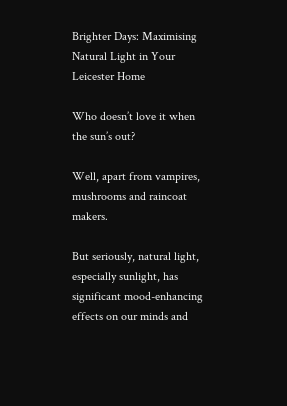Brighter Days: Maximising Natural Light in Your Leicester Home

Who doesn’t love it when the sun’s out?

Well, apart from vampires, mushrooms and raincoat makers.

But seriously, natural light, especially sunlight, has significant mood-enhancing effects on our minds and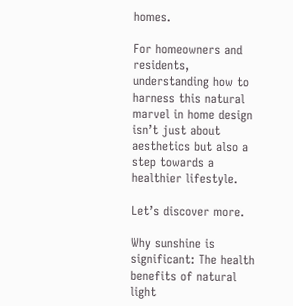homes.

For homeowners and residents, understanding how to harness this natural marvel in home design isn’t just about aesthetics but also a step towards a healthier lifestyle.

Let’s discover more.

Why sunshine is significant: The health benefits of natural light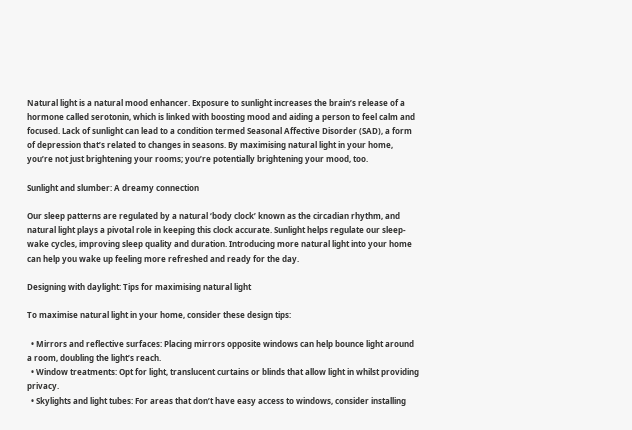Natural light is a natural mood enhancer. Exposure to sunlight increases the brain’s release of a hormone called serotonin, which is linked with boosting mood and aiding a person to feel calm and focused. Lack of sunlight can lead to a condition termed Seasonal Affective Disorder (SAD), a form of depression that’s related to changes in seasons. By maximising natural light in your home, you’re not just brightening your rooms; you’re potentially brightening your mood, too.

Sunlight and slumber: A dreamy connection

Our sleep patterns are regulated by a natural ‘body clock’ known as the circadian rhythm, and natural light plays a pivotal role in keeping this clock accurate. Sunlight helps regulate our sleep-wake cycles, improving sleep quality and duration. Introducing more natural light into your home can help you wake up feeling more refreshed and ready for the day.

Designing with daylight: Tips for maximising natural light

To maximise natural light in your home, consider these design tips:

  • Mirrors and reflective surfaces: Placing mirrors opposite windows can help bounce light around a room, doubling the light’s reach.
  • Window treatments: Opt for light, translucent curtains or blinds that allow light in whilst providing privacy.
  • Skylights and light tubes: For areas that don’t have easy access to windows, consider installing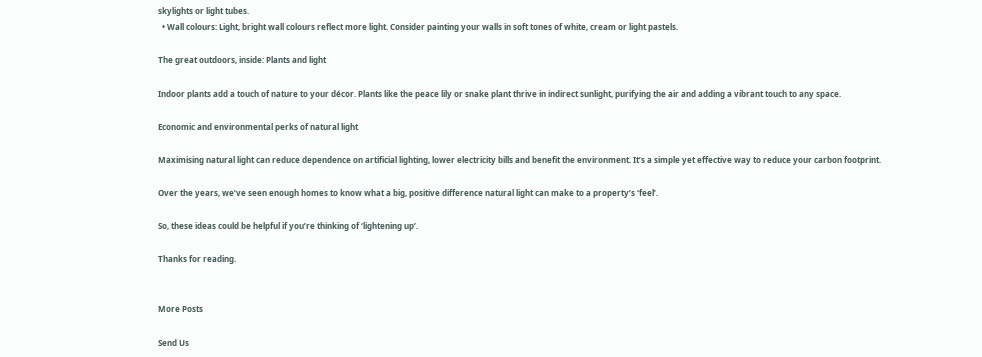skylights or light tubes.
  • Wall colours: Light, bright wall colours reflect more light. Consider painting your walls in soft tones of white, cream or light pastels.

The great outdoors, inside: Plants and light

Indoor plants add a touch of nature to your décor. Plants like the peace lily or snake plant thrive in indirect sunlight, purifying the air and adding a vibrant touch to any space.

Economic and environmental perks of natural light

Maximising natural light can reduce dependence on artificial lighting, lower electricity bills and benefit the environment. It’s a simple yet effective way to reduce your carbon footprint.

Over the years, we’ve seen enough homes to know what a big, positive difference natural light can make to a property’s ‘feel’.

So, these ideas could be helpful if you’re thinking of ‘lightening up’.

Thanks for reading.


More Posts

Send Us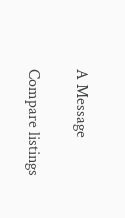A Message

Compare listings